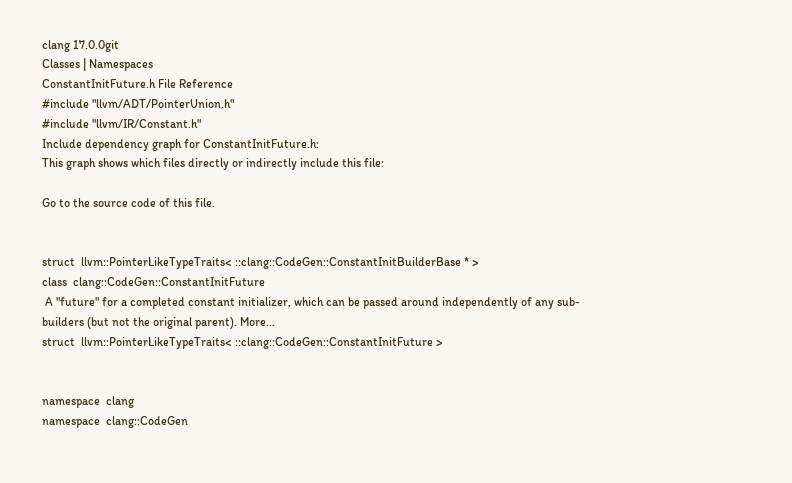clang 17.0.0git
Classes | Namespaces
ConstantInitFuture.h File Reference
#include "llvm/ADT/PointerUnion.h"
#include "llvm/IR/Constant.h"
Include dependency graph for ConstantInitFuture.h:
This graph shows which files directly or indirectly include this file:

Go to the source code of this file.


struct  llvm::PointerLikeTypeTraits< ::clang::CodeGen::ConstantInitBuilderBase * >
class  clang::CodeGen::ConstantInitFuture
 A "future" for a completed constant initializer, which can be passed around independently of any sub-builders (but not the original parent). More...
struct  llvm::PointerLikeTypeTraits< ::clang::CodeGen::ConstantInitFuture >


namespace  clang
namespace  clang::CodeGen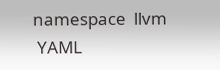namespace  llvm
 YAML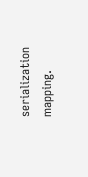serialization mapping.